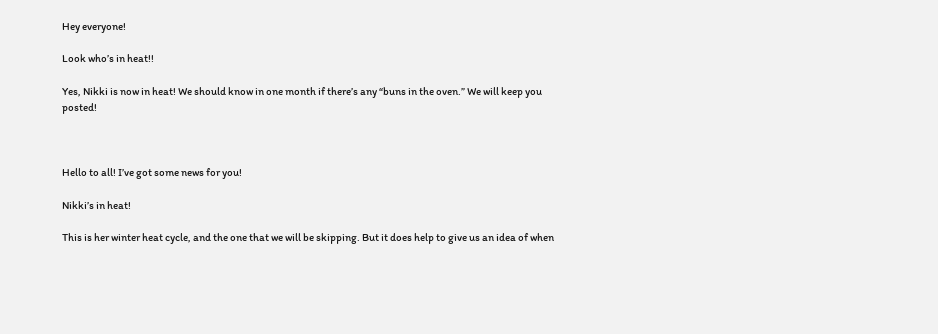Hey everyone!

Look who’s in heat!!

Yes, Nikki is now in heat! We should know in one month if there’s any “buns in the oven.” We will keep you posted!



Hello to all! I’ve got some news for you!

Nikki’s in heat!

This is her winter heat cycle, and the one that we will be skipping. But it does help to give us an idea of when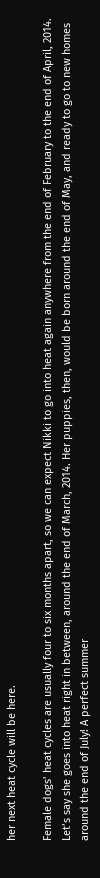her next heat cycle will be here.

Female dogs’ heat cycles are usually four to six months apart, so we can expect Nikki to go into heat again anywhere from the end of February to the end of April, 2014. Let’s say she goes into heat right in between, around the end of March, 2014. Her puppies, then, would be born around the end of May, and ready to go to new homes around the end of July! A perfect summer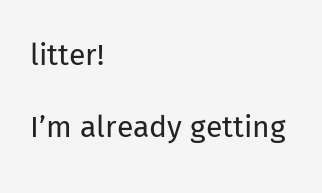litter!

I’m already getting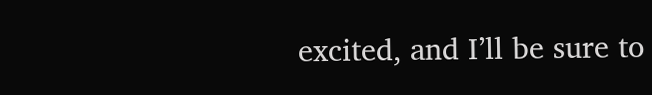excited, and I’ll be sure to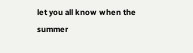let you all know when the summer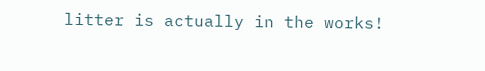litter is actually in the works!